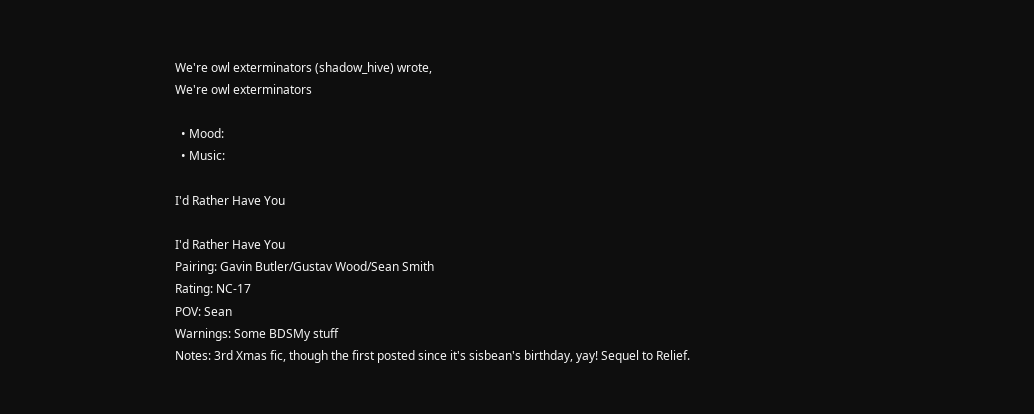We're owl exterminators (shadow_hive) wrote,
We're owl exterminators

  • Mood:
  • Music:

I'd Rather Have You

I'd Rather Have You
Pairing: Gavin Butler/Gustav Wood/Sean Smith
Rating: NC-17
POV: Sean
Warnings: Some BDSMy stuff
Notes: 3rd Xmas fic, though the first posted since it's sisbean's birthday, yay! Sequel to Relief.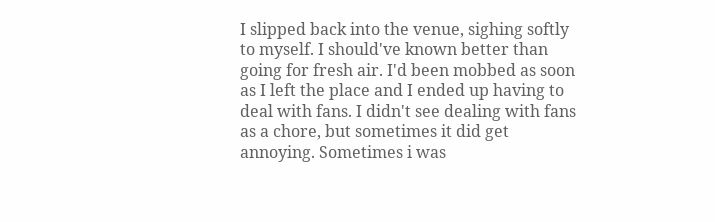I slipped back into the venue, sighing softly to myself. I should've known better than going for fresh air. I'd been mobbed as soon as I left the place and I ended up having to deal with fans. I didn't see dealing with fans as a chore, but sometimes it did get annoying. Sometimes i was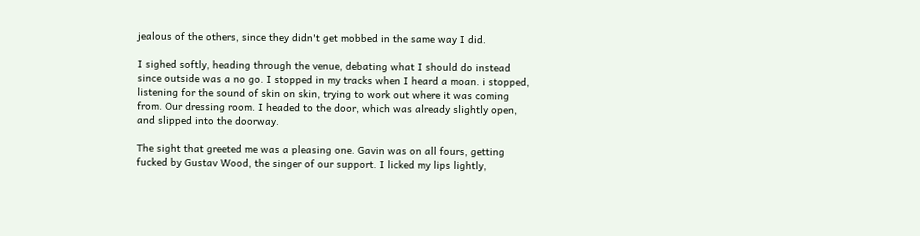jealous of the others, since they didn't get mobbed in the same way I did.

I sighed softly, heading through the venue, debating what I should do instead since outside was a no go. I stopped in my tracks when I heard a moan. i stopped, listening for the sound of skin on skin, trying to work out where it was coming from. Our dressing room. I headed to the door, which was already slightly open, and slipped into the doorway.

The sight that greeted me was a pleasing one. Gavin was on all fours, getting fucked by Gustav Wood, the singer of our support. I licked my lips lightly,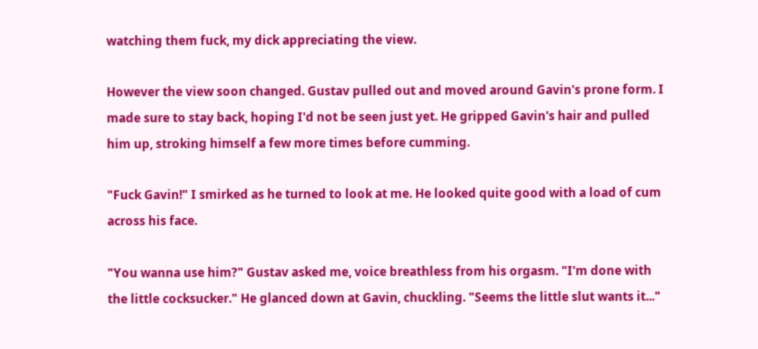watching them fuck, my dick appreciating the view.

However the view soon changed. Gustav pulled out and moved around Gavin's prone form. I made sure to stay back, hoping I'd not be seen just yet. He gripped Gavin's hair and pulled him up, stroking himself a few more times before cumming.

"Fuck Gavin!" I smirked as he turned to look at me. He looked quite good with a load of cum across his face.

"You wanna use him?" Gustav asked me, voice breathless from his orgasm. "I'm done with the little cocksucker." He glanced down at Gavin, chuckling. "Seems the little slut wants it..."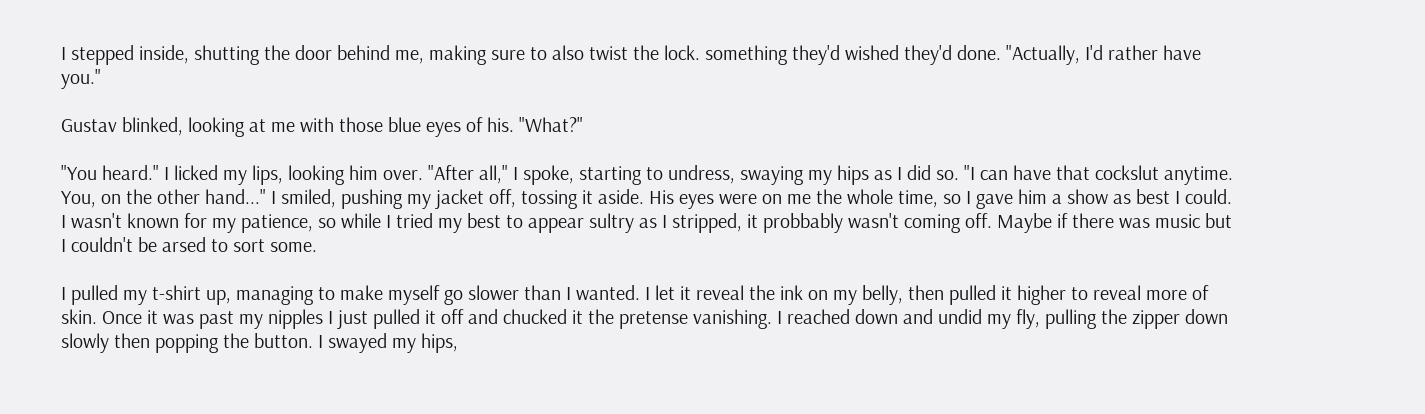I stepped inside, shutting the door behind me, making sure to also twist the lock. something they'd wished they'd done. "Actually, I'd rather have you."

Gustav blinked, looking at me with those blue eyes of his. "What?"

"You heard." I licked my lips, looking him over. "After all," I spoke, starting to undress, swaying my hips as I did so. "I can have that cockslut anytime. You, on the other hand..." I smiled, pushing my jacket off, tossing it aside. His eyes were on me the whole time, so I gave him a show as best I could. I wasn't known for my patience, so while I tried my best to appear sultry as I stripped, it probbably wasn't coming off. Maybe if there was music but I couldn't be arsed to sort some.

I pulled my t-shirt up, managing to make myself go slower than I wanted. I let it reveal the ink on my belly, then pulled it higher to reveal more of skin. Once it was past my nipples I just pulled it off and chucked it the pretense vanishing. I reached down and undid my fly, pulling the zipper down slowly then popping the button. I swayed my hips,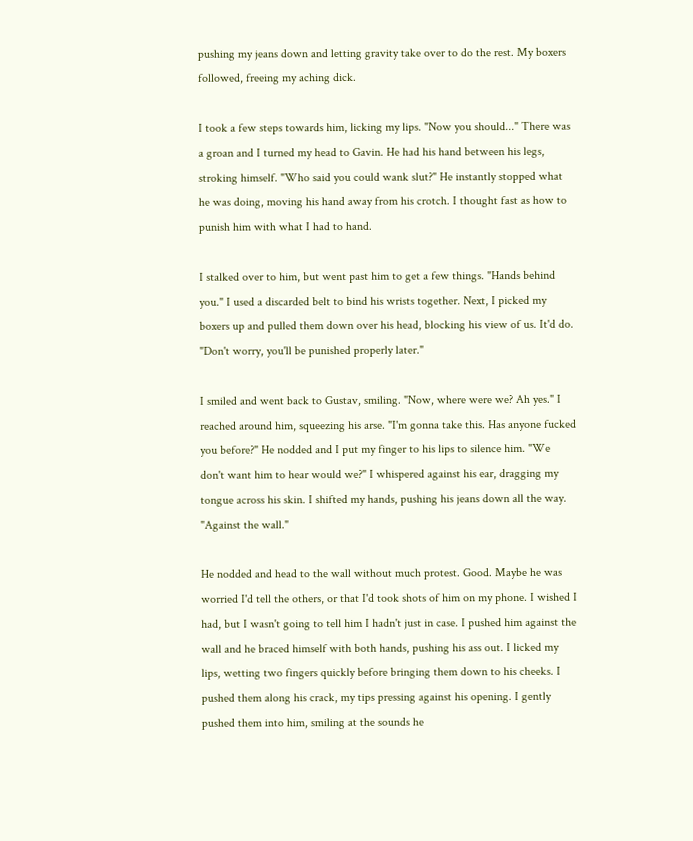pushing my jeans down and letting gravity take over to do the rest. My boxers followed, freeing my aching dick.

I took a few steps towards him, licking my lips. "Now you should..." There was a groan and I turned my head to Gavin. He had his hand between his legs, stroking himself. "Who said you could wank slut?" He instantly stopped what he was doing, moving his hand away from his crotch. I thought fast as how to punish him with what I had to hand.

I stalked over to him, but went past him to get a few things. "Hands behind you." I used a discarded belt to bind his wrists together. Next, I picked my boxers up and pulled them down over his head, blocking his view of us. It'd do. "Don't worry, you'll be punished properly later."

I smiled and went back to Gustav, smiling. "Now, where were we? Ah yes." I reached around him, squeezing his arse. "I'm gonna take this. Has anyone fucked you before?" He nodded and I put my finger to his lips to silence him. "We don't want him to hear would we?" I whispered against his ear, dragging my tongue across his skin. I shifted my hands, pushing his jeans down all the way. "Against the wall."

He nodded and head to the wall without much protest. Good. Maybe he was worried I'd tell the others, or that I'd took shots of him on my phone. I wished I had, but I wasn't going to tell him I hadn't just in case. I pushed him against the wall and he braced himself with both hands, pushing his ass out. I licked my lips, wetting two fingers quickly before bringing them down to his cheeks. I pushed them along his crack, my tips pressing against his opening. I gently pushed them into him, smiling at the sounds he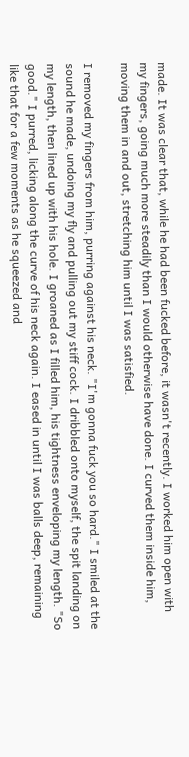made. It was clear that, while he had been fucked before, it wasn't recently. I worked him open with my fingers, going much more steadily than I would otherwise have done. I curved them inside him, moving them in and out, stretching him until I was satisfied.

I removed my fingers from him, purring against his neck. "I'm gonna fuck you so hard." I smiled at the sound he made, undoing my fly and pulling out my stiff cock. I dribbled onto myself, the spit landing on my length, then lined up with his hole. I groaned as I filled him, his tightness enveloping my length. "So good." I purred, licking along the curve of his neck again. I eased in until I was balls deep, remaining like that for a few moments as he squeezed and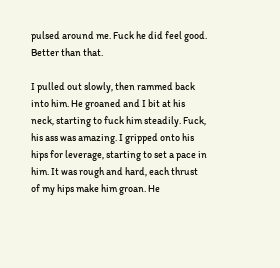pulsed around me. Fuck he did feel good. Better than that.

I pulled out slowly, then rammed back into him. He groaned and I bit at his neck, starting to fuck him steadily. Fuck, his ass was amazing. I gripped onto his hips for leverage, starting to set a pace in him. It was rough and hard, each thrust of my hips make him groan. He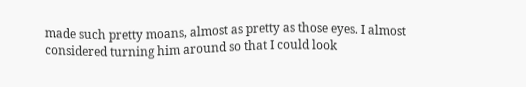made such pretty moans, almost as pretty as those eyes. I almost considered turning him around so that I could look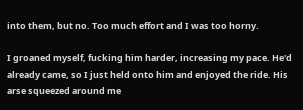into them, but no. Too much effort and I was too horny.

I groaned myself, fucking him harder, increasing my pace. He'd already came, so I just held onto him and enjoyed the ride. His arse squeezed around me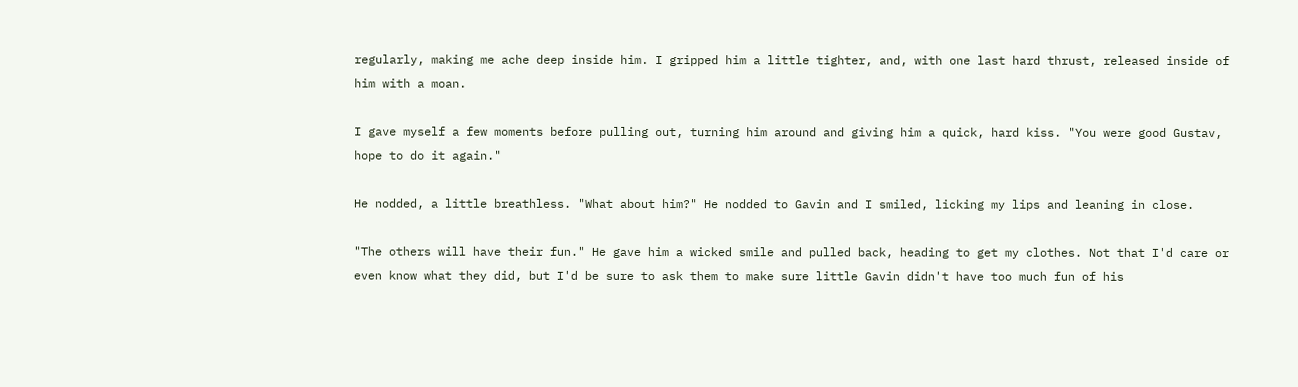regularly, making me ache deep inside him. I gripped him a little tighter, and, with one last hard thrust, released inside of him with a moan.

I gave myself a few moments before pulling out, turning him around and giving him a quick, hard kiss. "You were good Gustav, hope to do it again."

He nodded, a little breathless. "What about him?" He nodded to Gavin and I smiled, licking my lips and leaning in close.

"The others will have their fun." He gave him a wicked smile and pulled back, heading to get my clothes. Not that I'd care or even know what they did, but I'd be sure to ask them to make sure little Gavin didn't have too much fun of his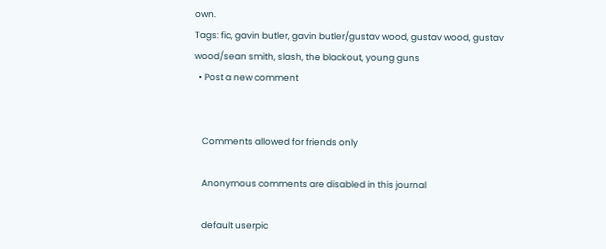own.
Tags: fic, gavin butler, gavin butler/gustav wood, gustav wood, gustav wood/sean smith, slash, the blackout, young guns
  • Post a new comment


    Comments allowed for friends only

    Anonymous comments are disabled in this journal

    default userpic